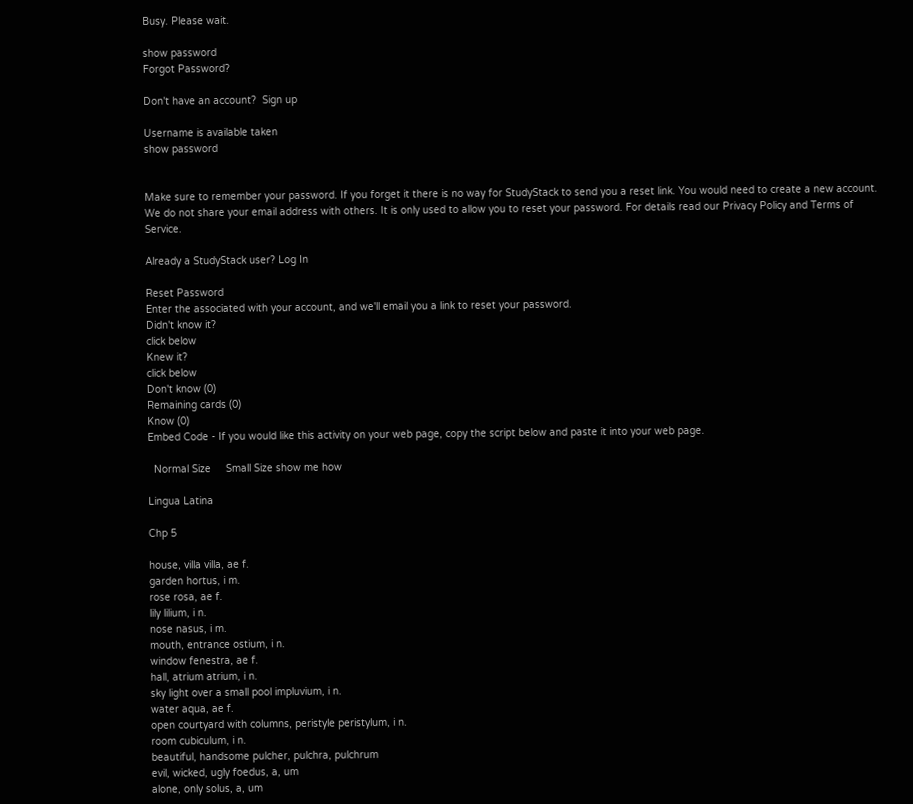Busy. Please wait.

show password
Forgot Password?

Don't have an account?  Sign up

Username is available taken
show password


Make sure to remember your password. If you forget it there is no way for StudyStack to send you a reset link. You would need to create a new account.
We do not share your email address with others. It is only used to allow you to reset your password. For details read our Privacy Policy and Terms of Service.

Already a StudyStack user? Log In

Reset Password
Enter the associated with your account, and we'll email you a link to reset your password.
Didn't know it?
click below
Knew it?
click below
Don't know (0)
Remaining cards (0)
Know (0)
Embed Code - If you would like this activity on your web page, copy the script below and paste it into your web page.

  Normal Size     Small Size show me how

Lingua Latina

Chp 5

house, villa villa, ae f.
garden hortus, i m.
rose rosa, ae f.
lily lilium, i n.
nose nasus, i m.
mouth, entrance ostium, i n.
window fenestra, ae f.
hall, atrium atrium, i n.
sky light over a small pool impluvium, i n.
water aqua, ae f.
open courtyard with columns, peristyle peristylum, i n.
room cubiculum, i n.
beautiful, handsome pulcher, pulchra, pulchrum
evil, wicked, ugly foedus, a, um
alone, only solus, a, um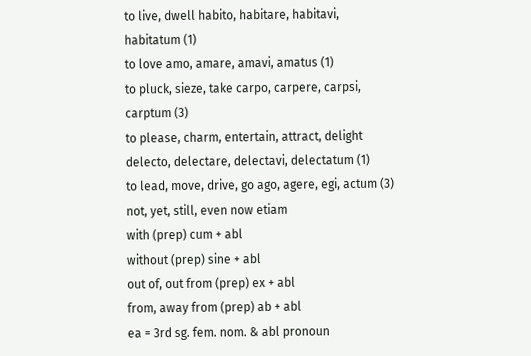to live, dwell habito, habitare, habitavi, habitatum (1)
to love amo, amare, amavi, amatus (1)
to pluck, sieze, take carpo, carpere, carpsi, carptum (3)
to please, charm, entertain, attract, delight delecto, delectare, delectavi, delectatum (1)
to lead, move, drive, go ago, agere, egi, actum (3)
not, yet, still, even now etiam
with (prep) cum + abl
without (prep) sine + abl
out of, out from (prep) ex + abl
from, away from (prep) ab + abl
ea = 3rd sg. fem. nom. & abl pronoun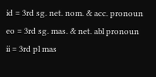id = 3rd sg. net. nom. & acc. pronoun
eo = 3rd sg. mas. & net. abl pronoun
ii = 3rd pl mas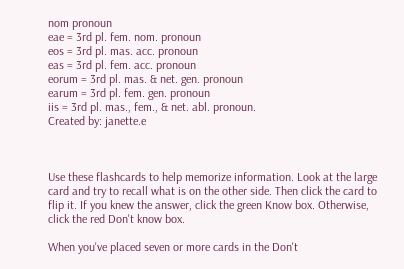nom pronoun
eae = 3rd pl. fem. nom. pronoun
eos = 3rd pl. mas. acc. pronoun
eas = 3rd pl. fem. acc. pronoun
eorum = 3rd pl. mas. & net. gen. pronoun
earum = 3rd pl. fem. gen. pronoun
iis = 3rd pl. mas., fem., & net. abl. pronoun.
Created by: janette.e



Use these flashcards to help memorize information. Look at the large card and try to recall what is on the other side. Then click the card to flip it. If you knew the answer, click the green Know box. Otherwise, click the red Don't know box.

When you've placed seven or more cards in the Don't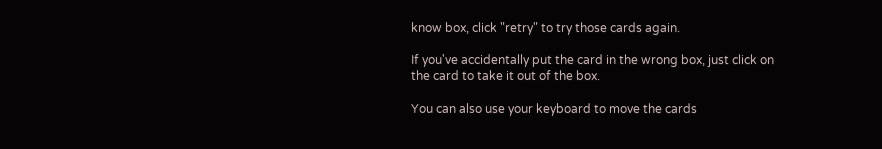know box, click "retry" to try those cards again.

If you've accidentally put the card in the wrong box, just click on the card to take it out of the box.

You can also use your keyboard to move the cards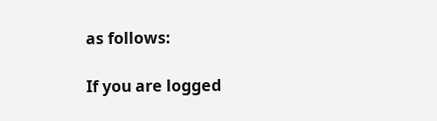as follows:

If you are logged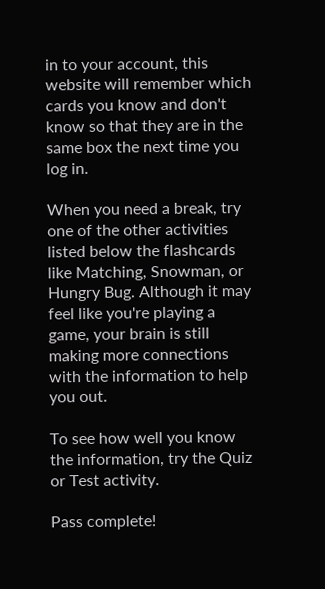in to your account, this website will remember which cards you know and don't know so that they are in the same box the next time you log in.

When you need a break, try one of the other activities listed below the flashcards like Matching, Snowman, or Hungry Bug. Although it may feel like you're playing a game, your brain is still making more connections with the information to help you out.

To see how well you know the information, try the Quiz or Test activity.

Pass complete!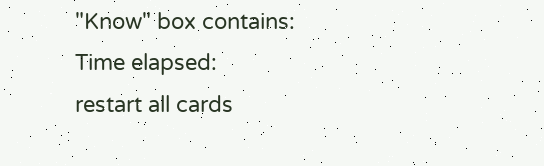"Know" box contains:
Time elapsed:
restart all cards